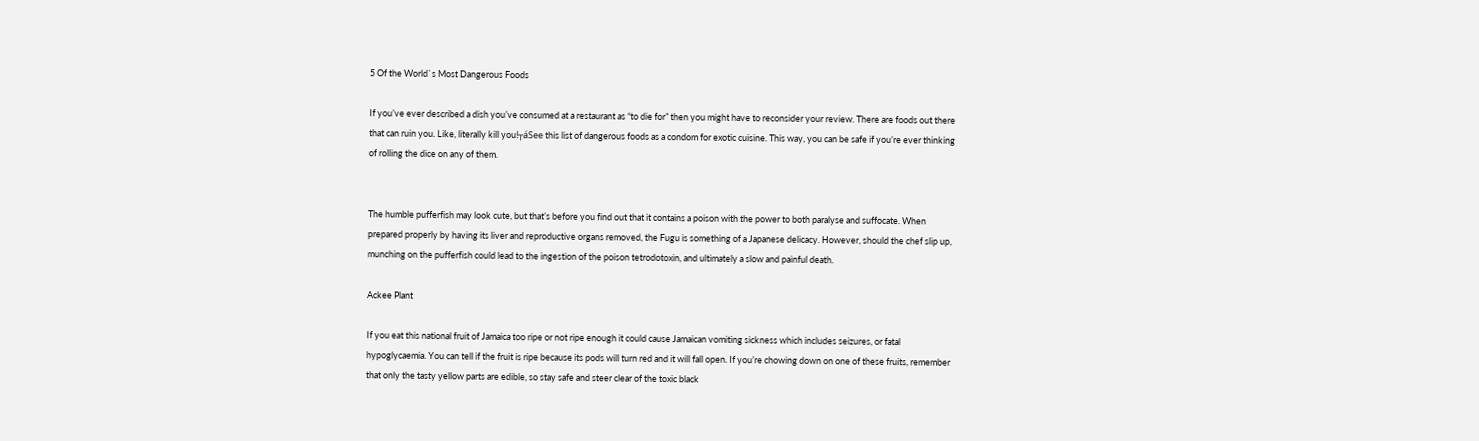5 Of the World`s Most Dangerous Foods

If you’ve ever described a dish you’ve consumed at a restaurant as “to die for” then you might have to reconsider your review. There are foods out there that can ruin you. Like, literally kill you!┬áSee this list of dangerous foods as a condom for exotic cuisine. This way, you can be safe if you’re ever thinking of rolling the dice on any of them.


The humble pufferfish may look cute, but that’s before you find out that it contains a poison with the power to both paralyse and suffocate. When prepared properly by having its liver and reproductive organs removed, the Fugu is something of a Japanese delicacy. However, should the chef slip up, munching on the pufferfish could lead to the ingestion of the poison tetrodotoxin, and ultimately a slow and painful death.

Ackee Plant

If you eat this national fruit of Jamaica too ripe or not ripe enough it could cause Jamaican vomiting sickness which includes seizures, or fatal hypoglycaemia. You can tell if the fruit is ripe because its pods will turn red and it will fall open. If you’re chowing down on one of these fruits, remember that only the tasty yellow parts are edible, so stay safe and steer clear of the toxic black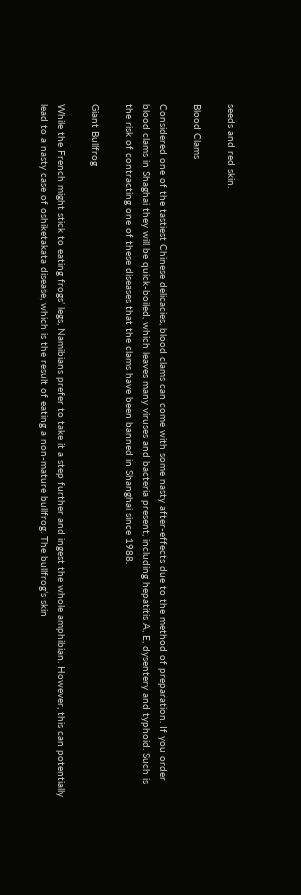seeds and red skin.

Blood Clams

Considered one of the tastiest Chinese delicacies, blood clams can come with some nasty after-effects due to the method of preparation. If you order blood clams in Shaghai they will be quick-boiled, which leaves many viruses and bacteria present, including hepatitis A, E, dysentery and typhoid. Such is the risk of contracting one of these diseases that the clams have been banned in Shanghai since 1988.

Giant Bullfrog

While the French might stick to eating frogs’ legs, Namibians prefer to take it a step further and ingest the whole amphibian. However, this can potentially lead to a nasty case of oshiketakata disease, which is the result of eating a non-mature bullfrog. The bullfrog’s skin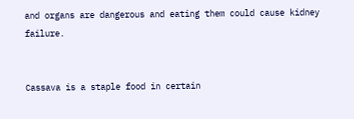and organs are dangerous and eating them could cause kidney failure.


Cassava is a staple food in certain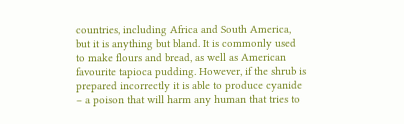countries, including Africa and South America, but it is anything but bland. It is commonly used to make flours and bread, as well as American favourite tapioca pudding. However, if the shrub is prepared incorrectly it is able to produce cyanide – a poison that will harm any human that tries to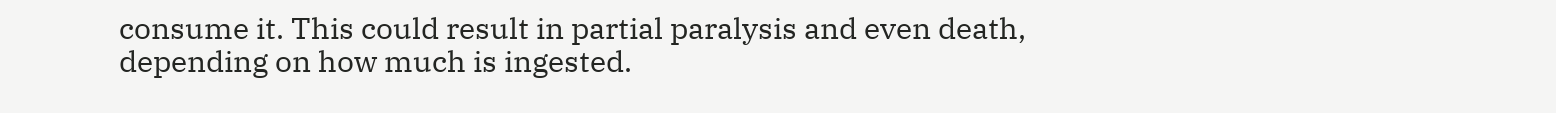consume it. This could result in partial paralysis and even death, depending on how much is ingested.